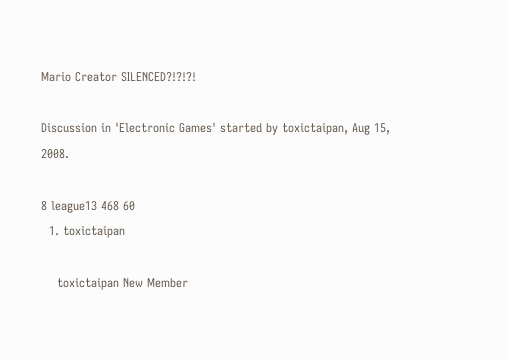Mario Creator SILENCED?!?!?!

Discussion in 'Electronic Games' started by toxictaipan, Aug 15, 2008.

8 league13 468 60
  1. toxictaipan

    toxictaipan New Member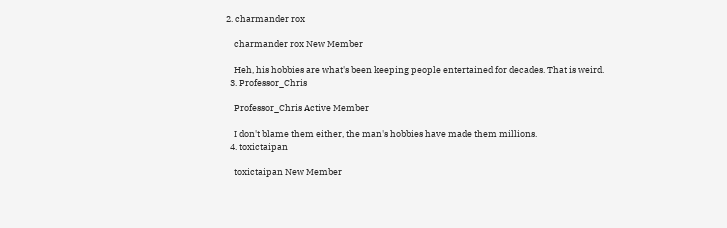2. charmander rox

    charmander rox New Member

    Heh, his hobbies are what's been keeping people entertained for decades. That is weird.
  3. Professor_Chris

    Professor_Chris Active Member

    I don't blame them either, the man's hobbies have made them millions.
  4. toxictaipan

    toxictaipan New Member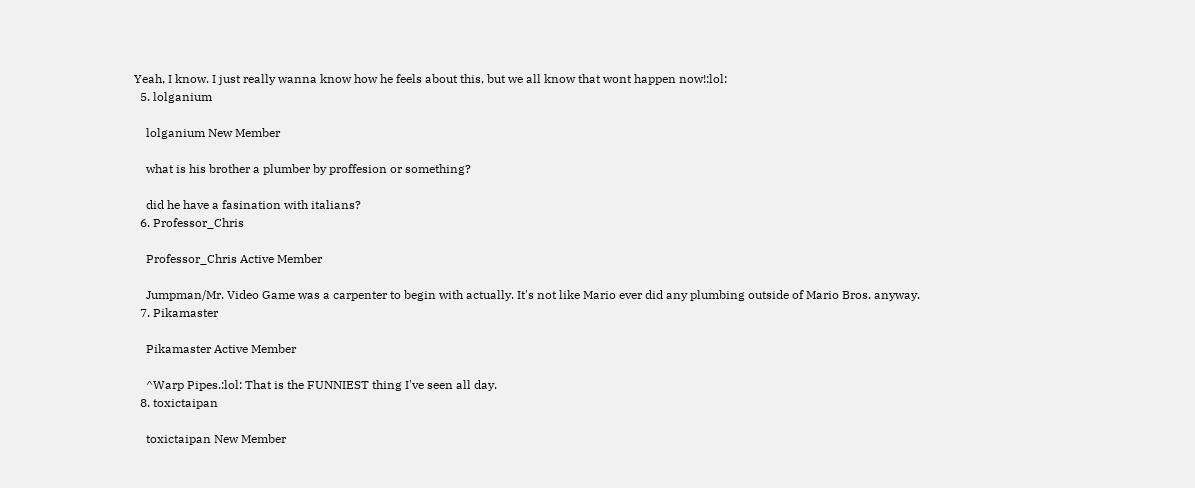Yeah, I know. I just really wanna know how he feels about this, but we all know that wont happen now!:lol:
  5. lolganium

    lolganium New Member

    what is his brother a plumber by proffesion or something?

    did he have a fasination with italians?
  6. Professor_Chris

    Professor_Chris Active Member

    Jumpman/Mr. Video Game was a carpenter to begin with actually. It's not like Mario ever did any plumbing outside of Mario Bros. anyway.
  7. Pikamaster

    Pikamaster Active Member

    ^Warp Pipes.:lol: That is the FUNNIEST thing I've seen all day.
  8. toxictaipan

    toxictaipan New Member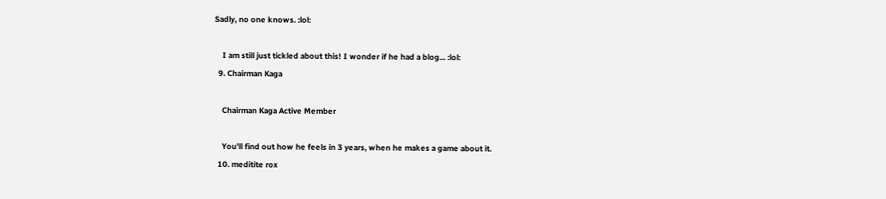Sadly, no one knows. :lol:

    I am still just tickled about this! I wonder if he had a blog... :lol:
  9. Chairman Kaga

    Chairman Kaga Active Member

    You'll find out how he feels in 3 years, when he makes a game about it.
  10. meditite rox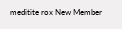meditite rox New Member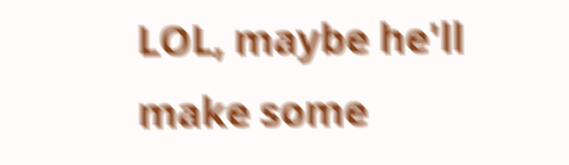LOL, maybe he'll make some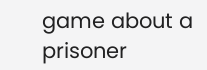game about a prisoner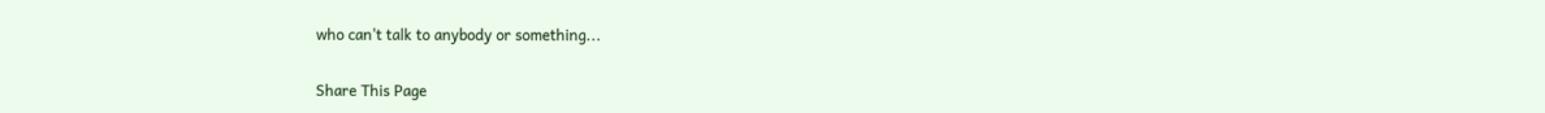who can't talk to anybody or something...

Share This Page